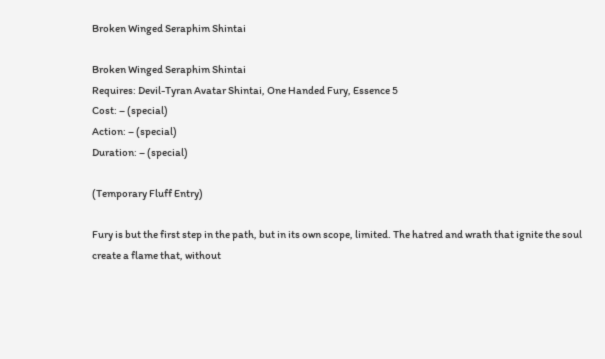Broken Winged Seraphim Shintai

Broken Winged Seraphim Shintai
Requires: Devil-Tyran Avatar Shintai, One Handed Fury, Essence 5
Cost: – (special)
Action: – (special)
Duration: – (special)

(Temporary Fluff Entry)

Fury is but the first step in the path, but in its own scope, limited. The hatred and wrath that ignite the soul create a flame that, without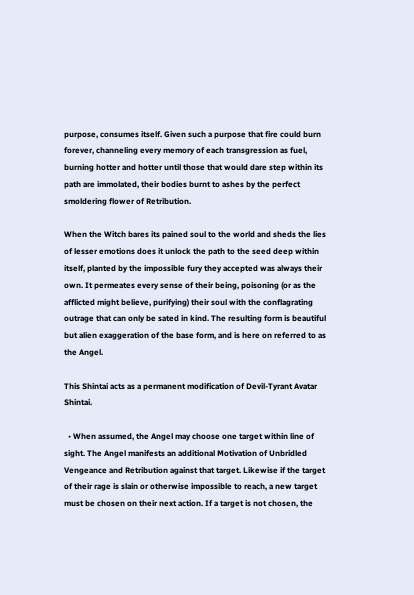purpose, consumes itself. Given such a purpose that fire could burn forever, channeling every memory of each transgression as fuel, burning hotter and hotter until those that would dare step within its path are immolated, their bodies burnt to ashes by the perfect smoldering flower of Retribution.

When the Witch bares its pained soul to the world and sheds the lies of lesser emotions does it unlock the path to the seed deep within itself, planted by the impossible fury they accepted was always their own. It permeates every sense of their being, poisoning (or as the afflicted might believe, purifying) their soul with the conflagrating outrage that can only be sated in kind. The resulting form is beautiful but alien exaggeration of the base form, and is here on referred to as the Angel.

This Shintai acts as a permanent modification of Devil-Tyrant Avatar Shintai.

  • When assumed, the Angel may choose one target within line of sight. The Angel manifests an additional Motivation of Unbridled Vengeance and Retribution against that target. Likewise if the target of their rage is slain or otherwise impossible to reach, a new target must be chosen on their next action. If a target is not chosen, the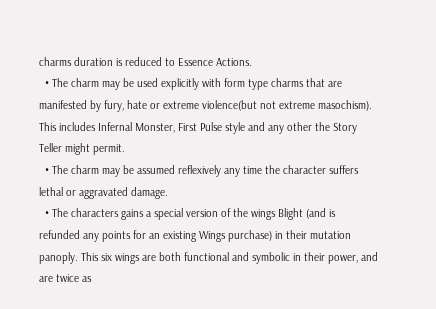charms duration is reduced to Essence Actions.
  • The charm may be used explicitly with form type charms that are manifested by fury, hate or extreme violence(but not extreme masochism). This includes Infernal Monster, First Pulse style and any other the Story Teller might permit.
  • The charm may be assumed reflexively any time the character suffers lethal or aggravated damage.
  • The characters gains a special version of the wings Blight (and is refunded any points for an existing Wings purchase) in their mutation panoply. This six wings are both functional and symbolic in their power, and are twice as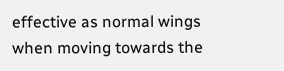effective as normal wings when moving towards the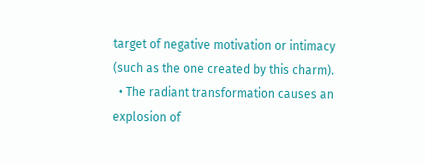target of negative motivation or intimacy (such as the one created by this charm).
  • The radiant transformation causes an explosion of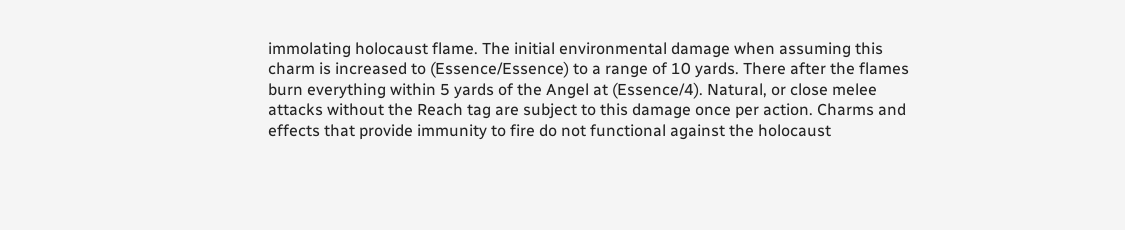immolating holocaust flame. The initial environmental damage when assuming this charm is increased to (Essence/Essence) to a range of 10 yards. There after the flames burn everything within 5 yards of the Angel at (Essence/4). Natural, or close melee attacks without the Reach tag are subject to this damage once per action. Charms and effects that provide immunity to fire do not functional against the holocaust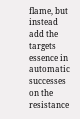flame, but instead add the targets essence in automatic successes on the resistance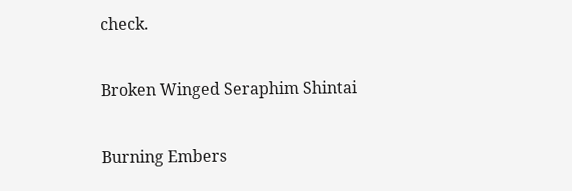check.

Broken Winged Seraphim Shintai

Burning Embers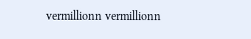vermillionn vermillionn